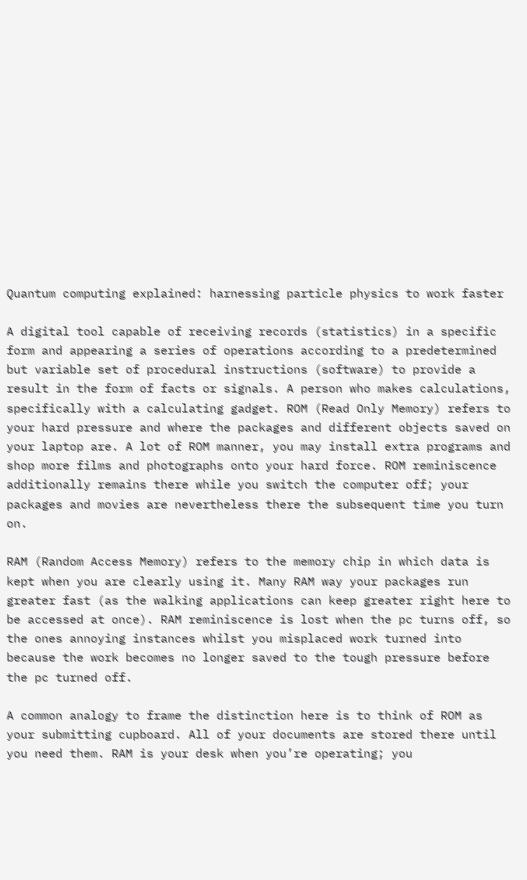Quantum computing explained: harnessing particle physics to work faster

A digital tool capable of receiving records (statistics) in a specific form and appearing a series of operations according to a predetermined but variable set of procedural instructions (software) to provide a result in the form of facts or signals. A person who makes calculations, specifically with a calculating gadget. ROM (Read Only Memory) refers to your hard pressure and where the packages and different objects saved on your laptop are. A lot of ROM manner, you may install extra programs and shop more films and photographs onto your hard force. ROM reminiscence additionally remains there while you switch the computer off; your packages and movies are nevertheless there the subsequent time you turn on.

RAM (Random Access Memory) refers to the memory chip in which data is kept when you are clearly using it. Many RAM way your packages run greater fast (as the walking applications can keep greater right here to be accessed at once). RAM reminiscence is lost when the pc turns off, so the ones annoying instances whilst you misplaced work turned into because the work becomes no longer saved to the tough pressure before the pc turned off.

A common analogy to frame the distinction here is to think of ROM as your submitting cupboard. All of your documents are stored there until you need them. RAM is your desk when you’re operating; you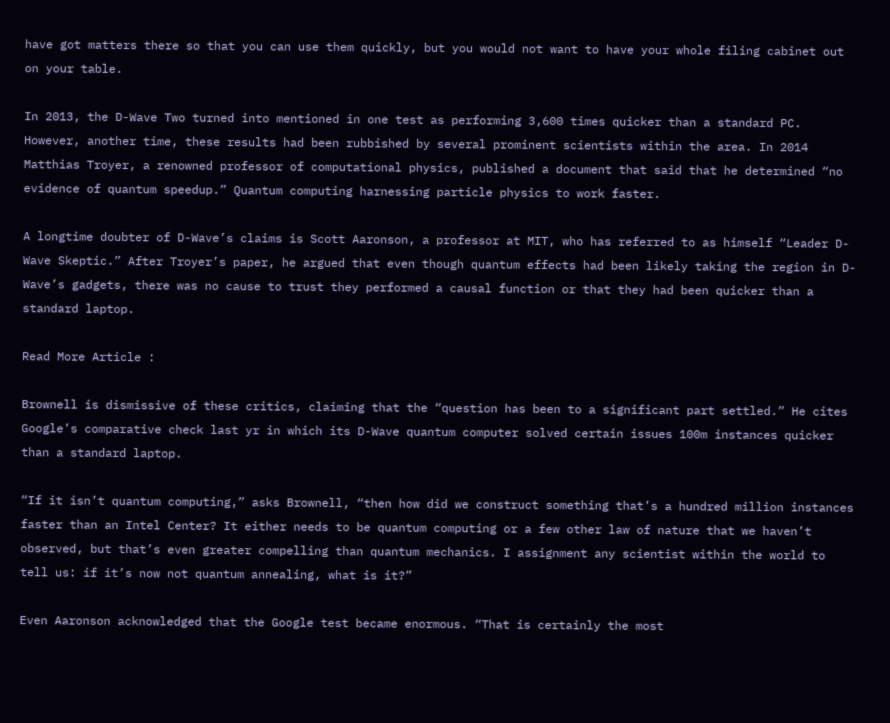have got matters there so that you can use them quickly, but you would not want to have your whole filing cabinet out on your table.

In 2013, the D-Wave Two turned into mentioned in one test as performing 3,600 times quicker than a standard PC. However, another time, these results had been rubbished by several prominent scientists within the area. In 2014 Matthias Troyer, a renowned professor of computational physics, published a document that said that he determined “no evidence of quantum speedup.” Quantum computing harnessing particle physics to work faster.

A longtime doubter of D-Wave’s claims is Scott Aaronson, a professor at MIT, who has referred to as himself “Leader D-Wave Skeptic.” After Troyer’s paper, he argued that even though quantum effects had been likely taking the region in D-Wave’s gadgets, there was no cause to trust they performed a causal function or that they had been quicker than a standard laptop.

Read More Article :

Brownell is dismissive of these critics, claiming that the “question has been to a significant part settled.” He cites Google’s comparative check last yr in which its D-Wave quantum computer solved certain issues 100m instances quicker than a standard laptop.

“If it isn’t quantum computing,” asks Brownell, “then how did we construct something that’s a hundred million instances faster than an Intel Center? It either needs to be quantum computing or a few other law of nature that we haven’t observed, but that’s even greater compelling than quantum mechanics. I assignment any scientist within the world to tell us: if it’s now not quantum annealing, what is it?”

Even Aaronson acknowledged that the Google test became enormous. “That is certainly the most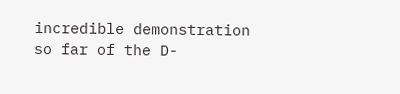incredible demonstration so far of the D-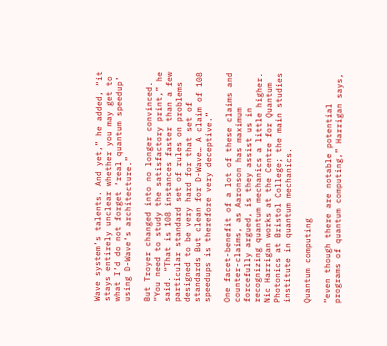Wave system’s talents. And yet,” he added, “it stays entirely unclear whether you may get to what I’d do not forget ‘real quantum speedup’ using D-Wave’s architecture.”

But Troyer changed into no longer convinced. “You need to study the satisfactory print,” he said. “That is 108 instances faster than a few particular standard set of rules on problems designed to be very hard for that set of standards But clean for D-Wave… A claim of 108 speedups is therefore very deceptive.”

One facet-benefit of a lot of these claims and counter-claims, as Aaronson has maximum forcefully argued, is they assist us in recognizing quantum mechanics a little higher. Nic Harrigan works at the Centre for Quantum Photonics at Bristol College; the main studies institute in quantum mechanics.

Quantum computing

“even though there are notable potential programs of quantum computing,” Harrigan says,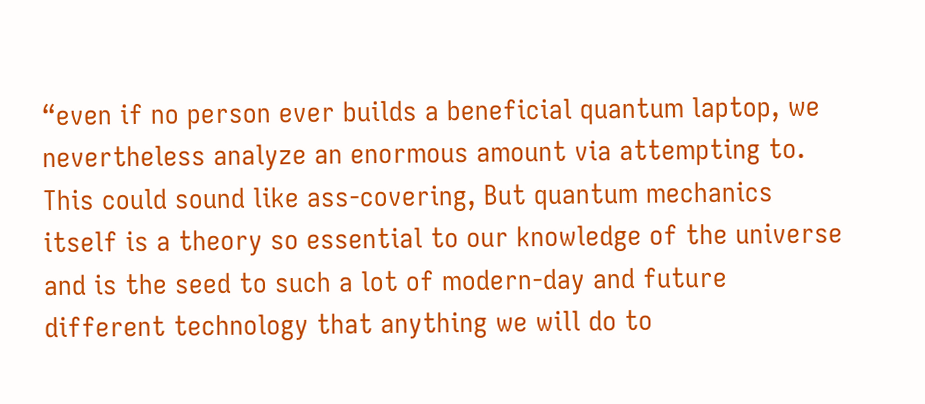“even if no person ever builds a beneficial quantum laptop, we nevertheless analyze an enormous amount via attempting to. This could sound like ass-covering, But quantum mechanics itself is a theory so essential to our knowledge of the universe and is the seed to such a lot of modern-day and future different technology that anything we will do to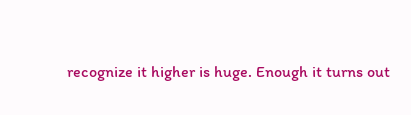recognize it higher is huge. Enough it turns out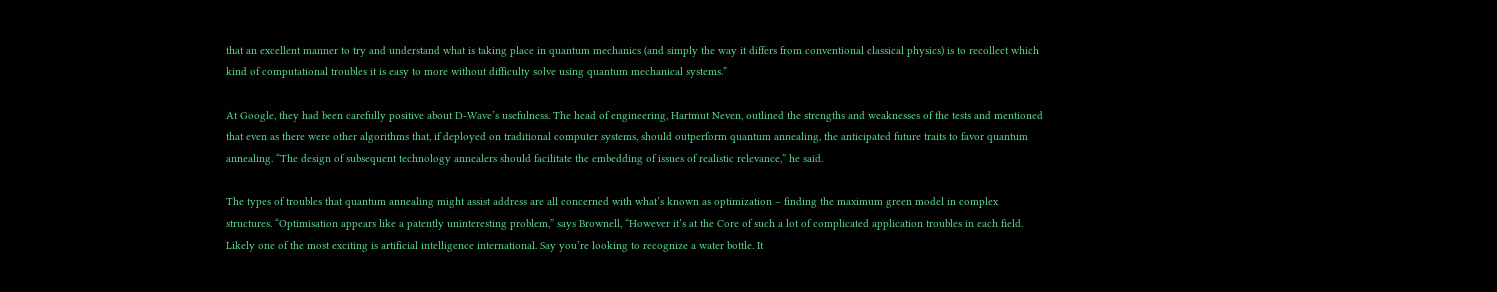that an excellent manner to try and understand what is taking place in quantum mechanics (and simply the way it differs from conventional classical physics) is to recollect which kind of computational troubles it is easy to more without difficulty solve using quantum mechanical systems.”

At Google, they had been carefully positive about D-Wave’s usefulness. The head of engineering, Hartmut Neven, outlined the strengths and weaknesses of the tests and mentioned that even as there were other algorithms that, if deployed on traditional computer systems, should outperform quantum annealing, the anticipated future traits to favor quantum annealing. “The design of subsequent technology annealers should facilitate the embedding of issues of realistic relevance,” he said.

The types of troubles that quantum annealing might assist address are all concerned with what’s known as optimization – finding the maximum green model in complex structures. “Optimisation appears like a patently uninteresting problem,” says Brownell, “However it’s at the Core of such a lot of complicated application troubles in each field. Likely one of the most exciting is artificial intelligence international. Say you’re looking to recognize a water bottle. It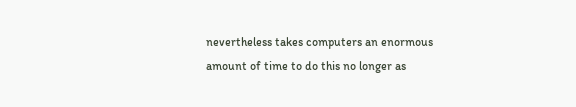nevertheless takes computers an enormous amount of time to do this no longer as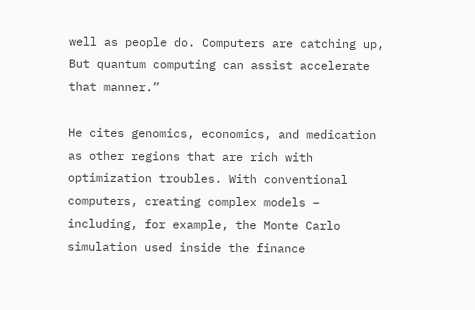well as people do. Computers are catching up, But quantum computing can assist accelerate that manner.”

He cites genomics, economics, and medication as other regions that are rich with optimization troubles. With conventional computers, creating complex models – including, for example, the Monte Carlo simulation used inside the finance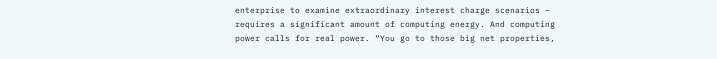enterprise to examine extraordinary interest charge scenarios – requires a significant amount of computing energy. And computing power calls for real power. “You go to those big net properties,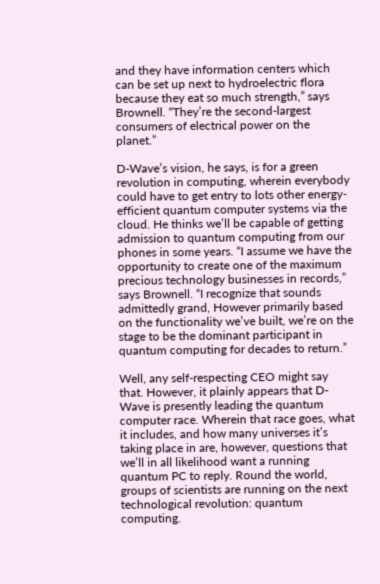and they have information centers which can be set up next to hydroelectric flora because they eat so much strength,” says Brownell. “They’re the second-largest consumers of electrical power on the planet.”

D-Wave’s vision, he says, is for a green revolution in computing, wherein everybody could have to get entry to lots other energy-efficient quantum computer systems via the cloud. He thinks we’ll be capable of getting admission to quantum computing from our phones in some years. “I assume we have the opportunity to create one of the maximum precious technology businesses in records,” says Brownell. “I recognize that sounds admittedly grand, However primarily based on the functionality we’ve built, we’re on the stage to be the dominant participant in quantum computing for decades to return.”

Well, any self-respecting CEO might say that. However, it plainly appears that D-Wave is presently leading the quantum computer race. Wherein that race goes, what it includes, and how many universes it’s taking place in are, however, questions that we’ll in all likelihood want a running quantum PC to reply. Round the world, groups of scientists are running on the next technological revolution: quantum computing.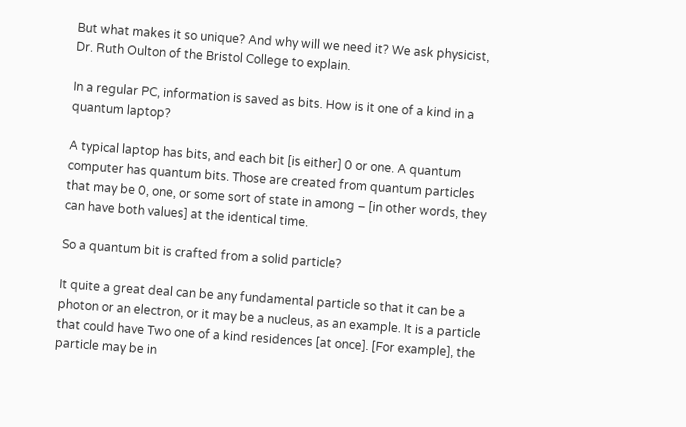But what makes it so unique? And why will we need it? We ask physicist, Dr. Ruth Oulton of the Bristol College to explain.

In a regular PC, information is saved as bits. How is it one of a kind in a quantum laptop?

A typical laptop has bits, and each bit [is either] 0 or one. A quantum computer has quantum bits. Those are created from quantum particles that may be 0, one, or some sort of state in among – [in other words, they can have both values] at the identical time.

So a quantum bit is crafted from a solid particle?

It quite a great deal can be any fundamental particle so that it can be a photon or an electron, or it may be a nucleus, as an example. It is a particle that could have Two one of a kind residences [at once]. [For example], the particle may be in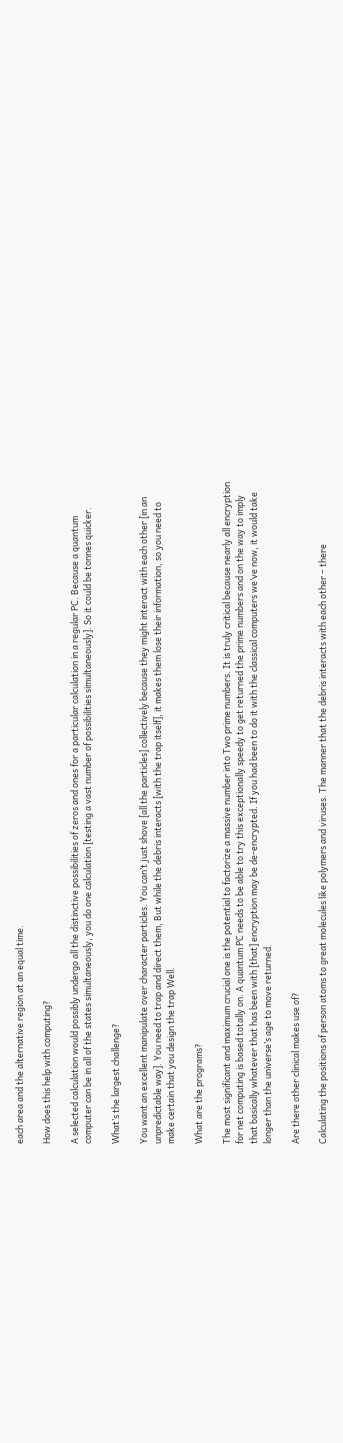each area and the alternative region at an equal time.

How does this help with computing?

A selected calculation would possibly undergo all the distinctive possibilities of zeros and ones for a particular calculation in a regular PC. Because a quantum computer can be in all of the states simultaneously, you do one calculation [testing a vast number of possibilities simultaneously]. So it could be tonnes quicker.

What’s the largest challenge?

You want an excellent manipulate over character particles. You can’t just shove [all the particles] collectively because they might interact with each other [in an unpredictable way]. You need to trap and direct them, But while the debris interacts [with the trap itself], it makes them lose their information, so you need to make certain that you design the trap Well.

What are the programs?

The most significant and maximum crucial one is the potential to factorize a massive number into Two prime numbers. It is truly critical because nearly all encryption for net computing is based totally on. A quantum PC needs to be able to try this exceptionally speedy to get returned the prime numbers and on the way to imply that basically whatever that has been with [that] encryption may be de-encrypted. If you had been to do it with the classical computers we’ve now, it would take longer than the universe’s age to move returned.

Are there other clinical makes use of?

Calculating the positions of person atoms to great molecules like polymers and viruses. The manner that the debris interacts with each other – there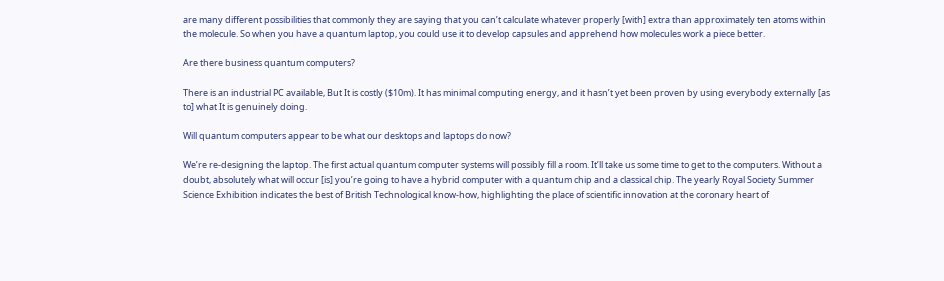are many different possibilities that commonly they are saying that you can’t calculate whatever properly [with] extra than approximately ten atoms within the molecule. So when you have a quantum laptop, you could use it to develop capsules and apprehend how molecules work a piece better.

Are there business quantum computers?

There is an industrial PC available, But It is costly ($10m). It has minimal computing energy, and it hasn’t yet been proven by using everybody externally [as to] what It is genuinely doing.

Will quantum computers appear to be what our desktops and laptops do now?

We’re re-designing the laptop. The first actual quantum computer systems will possibly fill a room. It’ll take us some time to get to the computers. Without a doubt, absolutely what will occur [is] you’re going to have a hybrid computer with a quantum chip and a classical chip. The yearly Royal Society Summer Science Exhibition indicates the best of British Technological know-how, highlighting the place of scientific innovation at the coronary heart of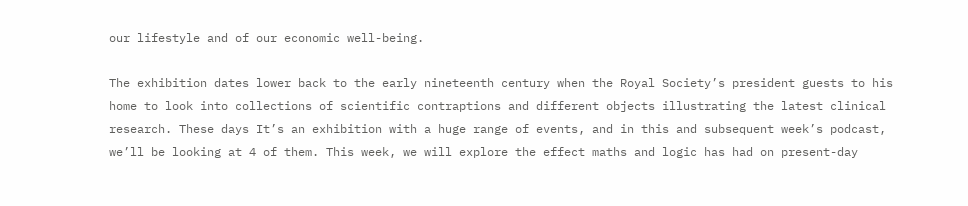our lifestyle and of our economic well-being.

The exhibition dates lower back to the early nineteenth century when the Royal Society’s president guests to his home to look into collections of scientific contraptions and different objects illustrating the latest clinical research. These days It’s an exhibition with a huge range of events, and in this and subsequent week’s podcast, we’ll be looking at 4 of them. This week, we will explore the effect maths and logic has had on present-day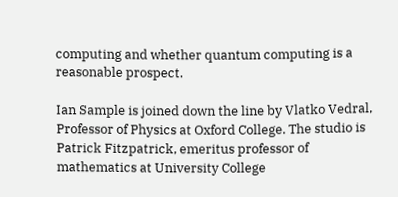computing and whether quantum computing is a reasonable prospect.

Ian Sample is joined down the line by Vlatko Vedral, Professor of Physics at Oxford College. The studio is Patrick Fitzpatrick, emeritus professor of mathematics at University College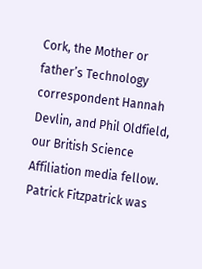Cork, the Mother or father’s Technology correspondent Hannah Devlin, and Phil Oldfield, our British Science Affiliation media fellow. Patrick Fitzpatrick was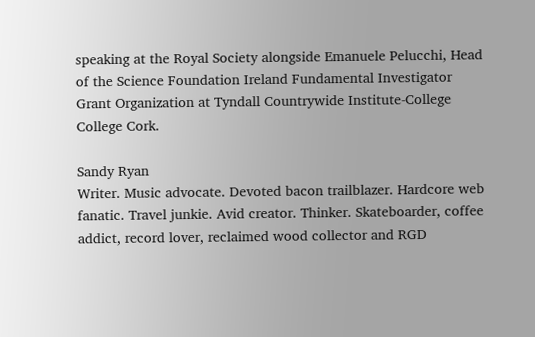speaking at the Royal Society alongside Emanuele Pelucchi, Head of the Science Foundation Ireland Fundamental Investigator Grant Organization at Tyndall Countrywide Institute-College College Cork.

Sandy Ryan
Writer. Music advocate. Devoted bacon trailblazer. Hardcore web fanatic. Travel junkie. Avid creator. Thinker. Skateboarder, coffee addict, record lover, reclaimed wood collector and RGD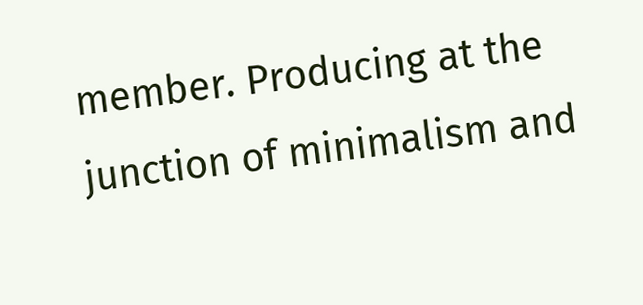member. Producing at the junction of minimalism and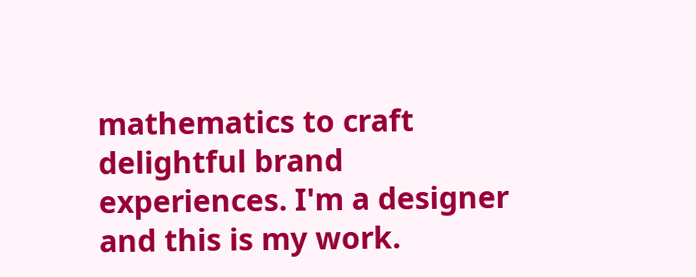mathematics to craft delightful brand experiences. I'm a designer and this is my work.